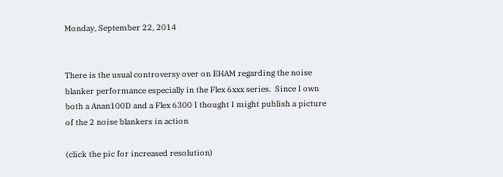Monday, September 22, 2014


There is the usual controversy over on EHAM regarding the noise blanker performance especially in the Flex 6xxx series.  Since I own both a Anan100D and a Flex 6300 I thought I might publish a picture of the 2 noise blankers in action

(click the pic for increased resolution)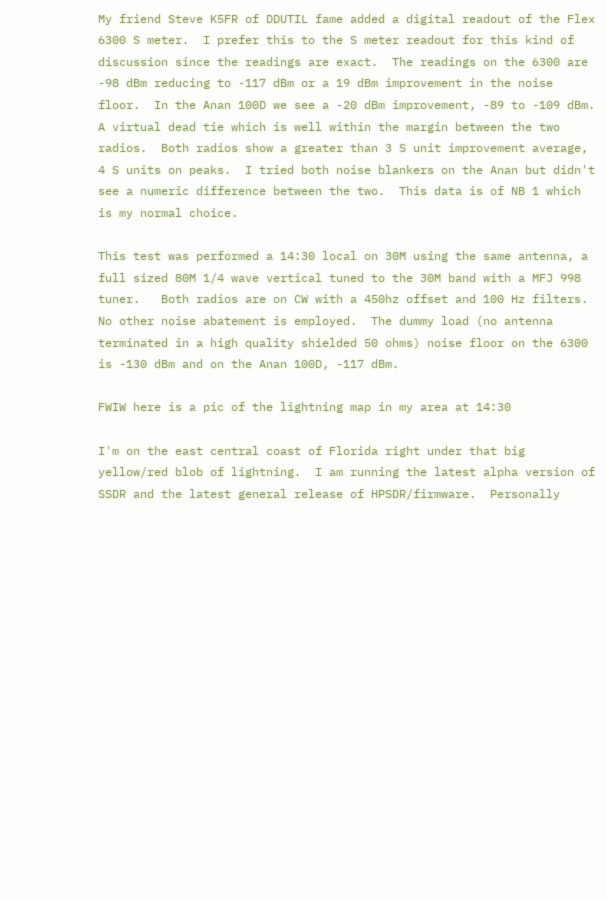My friend Steve K5FR of DDUTIL fame added a digital readout of the Flex 6300 S meter.  I prefer this to the S meter readout for this kind of discussion since the readings are exact.  The readings on the 6300 are -98 dBm reducing to -117 dBm or a 19 dBm improvement in the noise floor.  In the Anan 100D we see a -20 dBm improvement, -89 to -109 dBm.  A virtual dead tie which is well within the margin between the two radios.  Both radios show a greater than 3 S unit improvement average, 4 S units on peaks.  I tried both noise blankers on the Anan but didn't see a numeric difference between the two.  This data is of NB 1 which is my normal choice.

This test was performed a 14:30 local on 30M using the same antenna, a full sized 80M 1/4 wave vertical tuned to the 30M band with a MFJ 998 tuner.   Both radios are on CW with a 450hz offset and 100 Hz filters.  No other noise abatement is employed.  The dummy load (no antenna terminated in a high quality shielded 50 ohms) noise floor on the 6300 is -130 dBm and on the Anan 100D, -117 dBm.

FWIW here is a pic of the lightning map in my area at 14:30

I'm on the east central coast of Florida right under that big yellow/red blob of lightning.  I am running the latest alpha version of SSDR and the latest general release of HPSDR/firmware.  Personally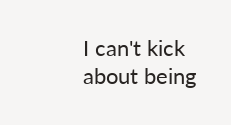I can't kick about being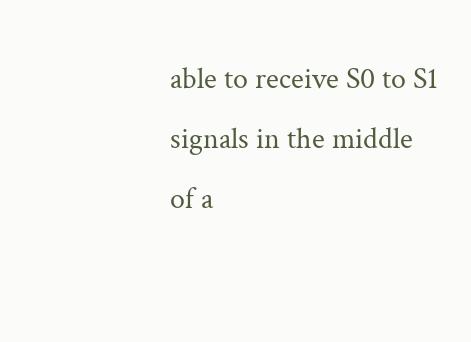able to receive S0 to S1 signals in the middle of a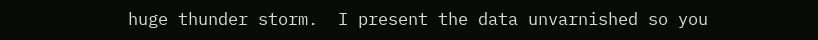huge thunder storm.  I present the data unvarnished so you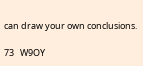can draw your own conclusions.

73   W9OY